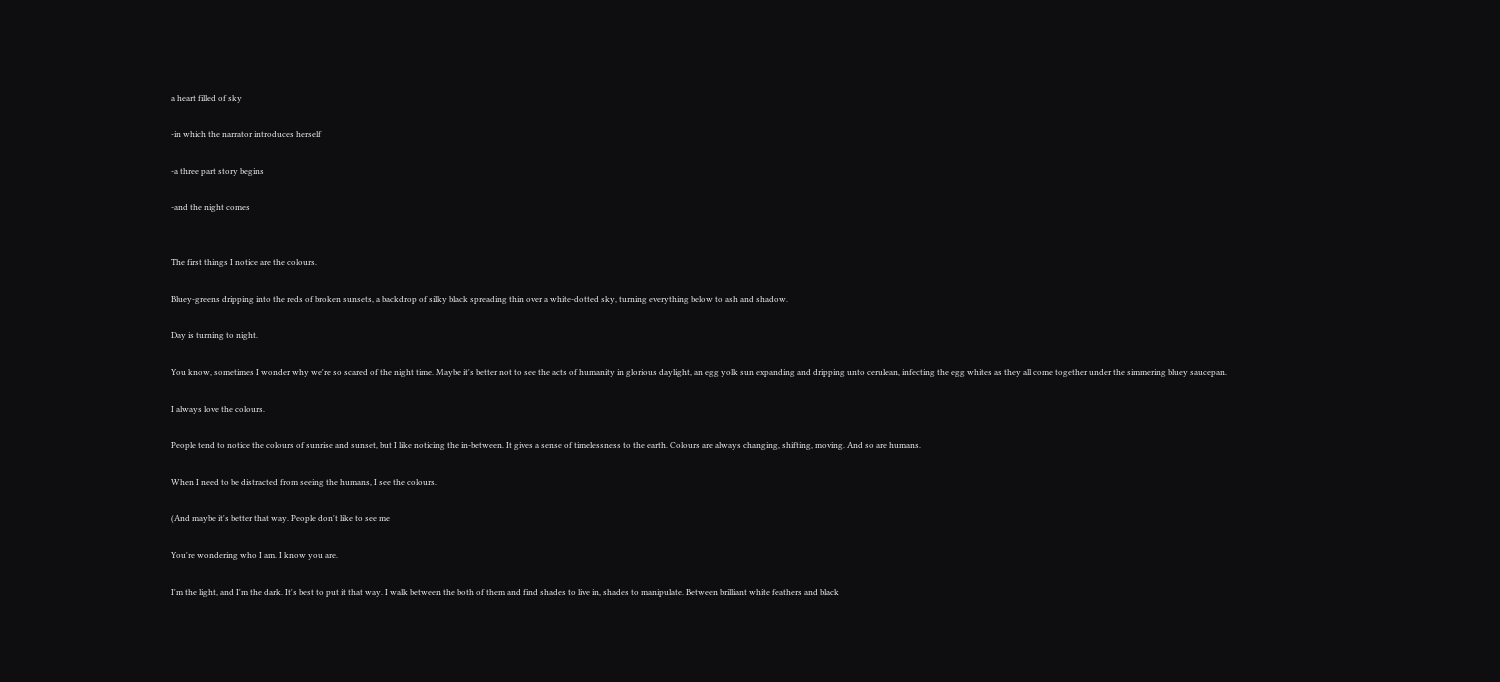a heart filled of sky

-in which the narrator introduces herself

-a three part story begins

-and the night comes


The first things I notice are the colours.

Bluey-greens dripping into the reds of broken sunsets, a backdrop of silky black spreading thin over a white-dotted sky, turning everything below to ash and shadow.

Day is turning to night.

You know, sometimes I wonder why we're so scared of the night time. Maybe it's better not to see the acts of humanity in glorious daylight, an egg yolk sun expanding and dripping unto cerulean, infecting the egg whites as they all come together under the simmering bluey saucepan.

I always love the colours.

People tend to notice the colours of sunrise and sunset, but I like noticing the in-between. It gives a sense of timelessness to the earth. Colours are always changing, shifting, moving. And so are humans.

When I need to be distracted from seeing the humans, I see the colours.

(And maybe it's better that way. People don't like to see me

You're wondering who I am. I know you are.

I'm the light, and I'm the dark. It's best to put it that way. I walk between the both of them and find shades to live in, shades to manipulate. Between brilliant white feathers and black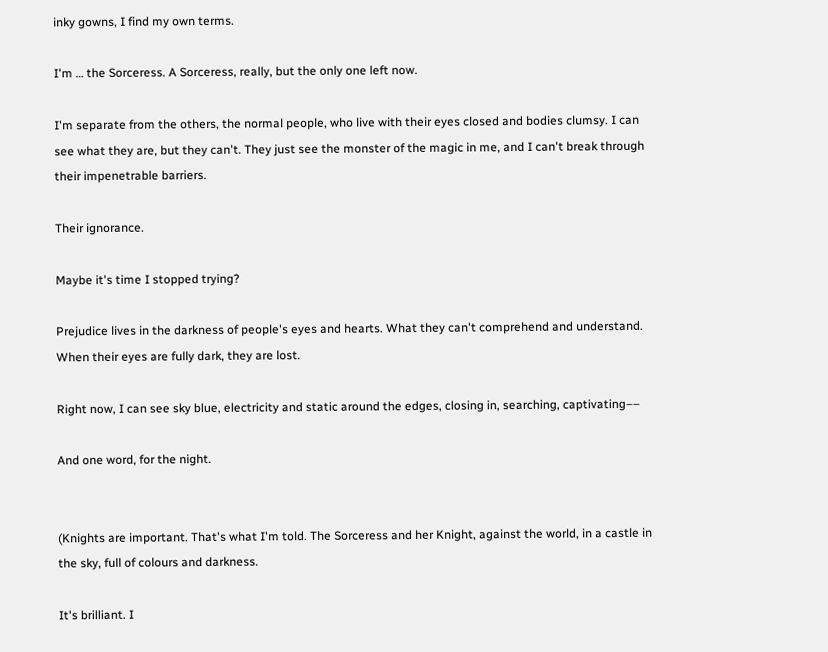inky gowns, I find my own terms.

I'm … the Sorceress. A Sorceress, really, but the only one left now.

I'm separate from the others, the normal people, who live with their eyes closed and bodies clumsy. I can see what they are, but they can't. They just see the monster of the magic in me, and I can't break through their impenetrable barriers.

Their ignorance.

Maybe it's time I stopped trying?

Prejudice lives in the darkness of people's eyes and hearts. What they can't comprehend and understand. When their eyes are fully dark, they are lost.

Right now, I can see sky blue, electricity and static around the edges, closing in, searching, captivating––

And one word, for the night.


(Knights are important. That's what I'm told. The Sorceress and her Knight, against the world, in a castle in the sky, full of colours and darkness.

It's brilliant. I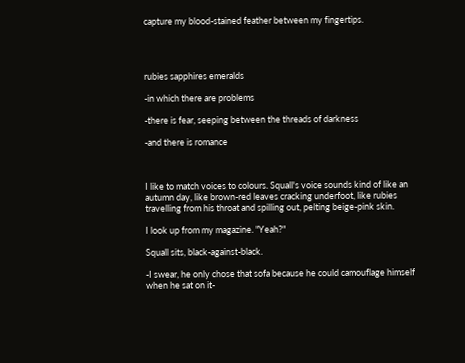capture my blood-stained feather between my fingertips.




rubies sapphires emeralds

-in which there are problems

-there is fear, seeping between the threads of darkness

-and there is romance



I like to match voices to colours. Squall's voice sounds kind of like an autumn day, like brown-red leaves cracking underfoot, like rubies travelling from his throat and spilling out, pelting beige-pink skin.

I look up from my magazine. "Yeah?"

Squall sits, black-against-black.

-I swear, he only chose that sofa because he could camouflage himself when he sat on it-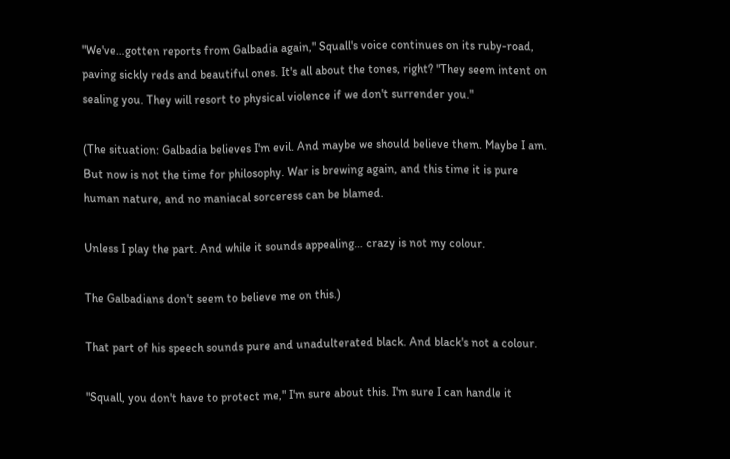"We've…gotten reports from Galbadia again," Squall's voice continues on its ruby-road, paving sickly reds and beautiful ones. It's all about the tones, right? "They seem intent on sealing you. They will resort to physical violence if we don't surrender you."

(The situation: Galbadia believes I'm evil. And maybe we should believe them. Maybe I am. But now is not the time for philosophy. War is brewing again, and this time it is pure human nature, and no maniacal sorceress can be blamed.

Unless I play the part. And while it sounds appealing… crazy is not my colour.

The Galbadians don't seem to believe me on this.)

That part of his speech sounds pure and unadulterated black. And black's not a colour.

"Squall, you don't have to protect me," I'm sure about this. I'm sure I can handle it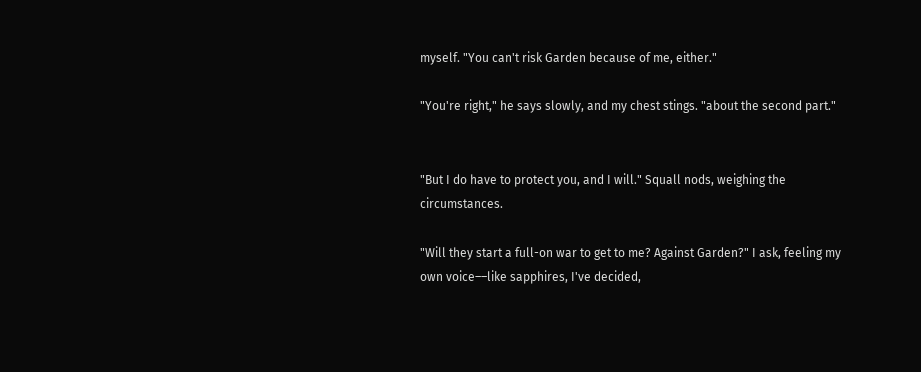myself. "You can't risk Garden because of me, either."

"You're right," he says slowly, and my chest stings. "about the second part."


"But I do have to protect you, and I will." Squall nods, weighing the circumstances.

"Will they start a full-on war to get to me? Against Garden?" I ask, feeling my own voice––like sapphires, I've decided,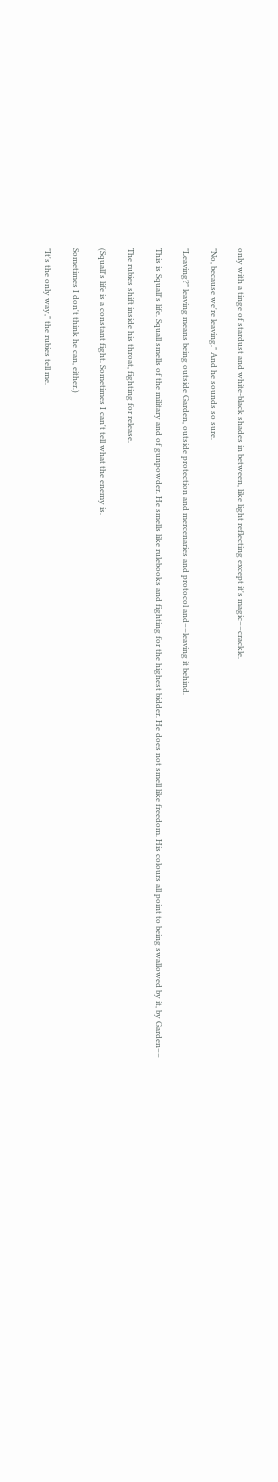only with a tinge of stardust and white-black shades in between, like light reflecting except it's magic––crackle.

"No, because we're leaving." And he sounds so sure.

"Leaving?" leaving means being outside Garden, outside protection and mercenaries and protocol and––leaving it behind.

This is Squall's life. Squall smells of the military and of gunpowder. He smells like rulebooks and fighting for the highest bidder. He does not smell like freedom. His colours all point to being swallowed by it, by Garden––

The rubies shift inside his throat, fighting for release.

(Squall's life is a constant fight. Sometimes I can't tell what the enemy is.

Sometimes I don't think he can, either.)

"It's the only way," the rubies tell me.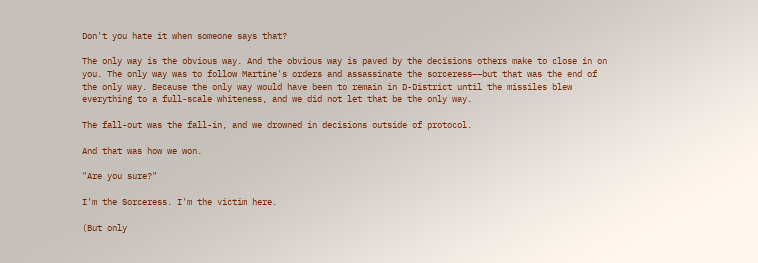Don't you hate it when someone says that?

The only way is the obvious way. And the obvious way is paved by the decisions others make to close in on you. The only way was to follow Martine's orders and assassinate the sorceress––but that was the end of the only way. Because the only way would have been to remain in D-District until the missiles blew everything to a full-scale whiteness, and we did not let that be the only way.

The fall-out was the fall-in, and we drowned in decisions outside of protocol.

And that was how we won.

"Are you sure?"

I'm the Sorceress. I'm the victim here.

(But only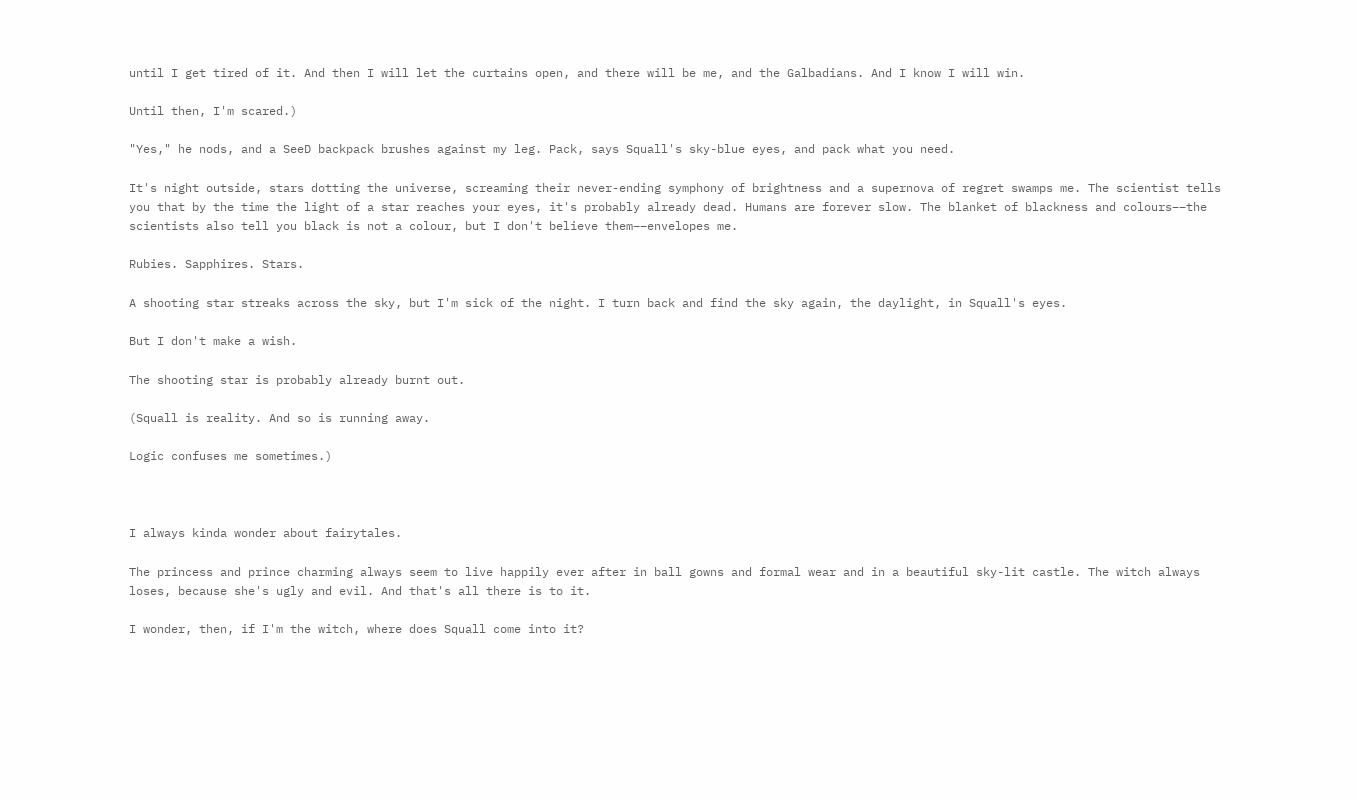until I get tired of it. And then I will let the curtains open, and there will be me, and the Galbadians. And I know I will win.

Until then, I'm scared.)

"Yes," he nods, and a SeeD backpack brushes against my leg. Pack, says Squall's sky-blue eyes, and pack what you need.

It's night outside, stars dotting the universe, screaming their never-ending symphony of brightness and a supernova of regret swamps me. The scientist tells you that by the time the light of a star reaches your eyes, it's probably already dead. Humans are forever slow. The blanket of blackness and colours––the scientists also tell you black is not a colour, but I don't believe them––envelopes me.

Rubies. Sapphires. Stars.

A shooting star streaks across the sky, but I'm sick of the night. I turn back and find the sky again, the daylight, in Squall's eyes.

But I don't make a wish.

The shooting star is probably already burnt out.

(Squall is reality. And so is running away.

Logic confuses me sometimes.)



I always kinda wonder about fairytales.

The princess and prince charming always seem to live happily ever after in ball gowns and formal wear and in a beautiful sky-lit castle. The witch always loses, because she's ugly and evil. And that's all there is to it.

I wonder, then, if I'm the witch, where does Squall come into it?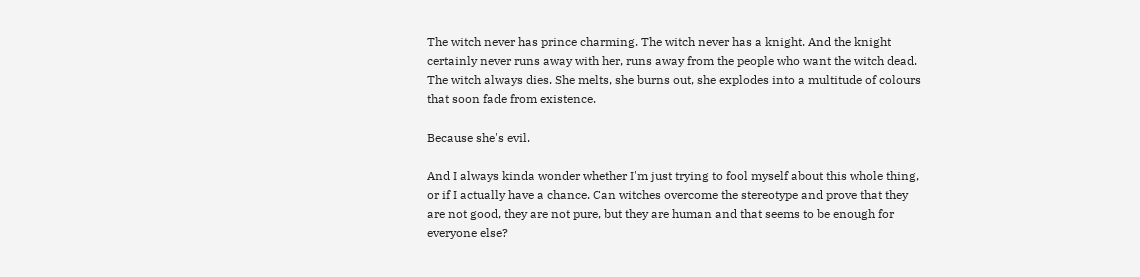The witch never has prince charming. The witch never has a knight. And the knight certainly never runs away with her, runs away from the people who want the witch dead. The witch always dies. She melts, she burns out, she explodes into a multitude of colours that soon fade from existence.

Because she's evil.

And I always kinda wonder whether I'm just trying to fool myself about this whole thing, or if I actually have a chance. Can witches overcome the stereotype and prove that they are not good, they are not pure, but they are human and that seems to be enough for everyone else?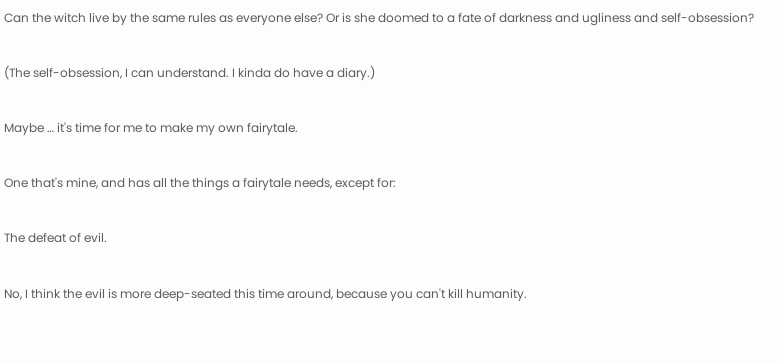Can the witch live by the same rules as everyone else? Or is she doomed to a fate of darkness and ugliness and self-obsession?

(The self-obsession, I can understand. I kinda do have a diary.)

Maybe … it's time for me to make my own fairytale.

One that's mine, and has all the things a fairytale needs, except for:

The defeat of evil.

No, I think the evil is more deep-seated this time around, because you can't kill humanity.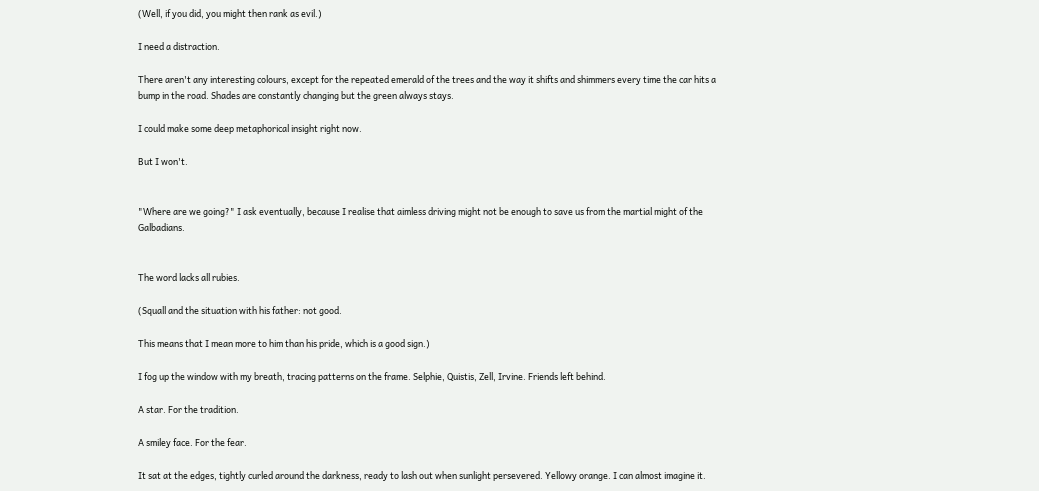(Well, if you did, you might then rank as evil.)

I need a distraction.

There aren't any interesting colours, except for the repeated emerald of the trees and the way it shifts and shimmers every time the car hits a bump in the road. Shades are constantly changing but the green always stays.

I could make some deep metaphorical insight right now.

But I won't.


"Where are we going?" I ask eventually, because I realise that aimless driving might not be enough to save us from the martial might of the Galbadians.


The word lacks all rubies.

(Squall and the situation with his father: not good.

This means that I mean more to him than his pride, which is a good sign.)

I fog up the window with my breath, tracing patterns on the frame. Selphie, Quistis, Zell, Irvine. Friends left behind.

A star. For the tradition.

A smiley face. For the fear.

It sat at the edges, tightly curled around the darkness, ready to lash out when sunlight persevered. Yellowy orange. I can almost imagine it.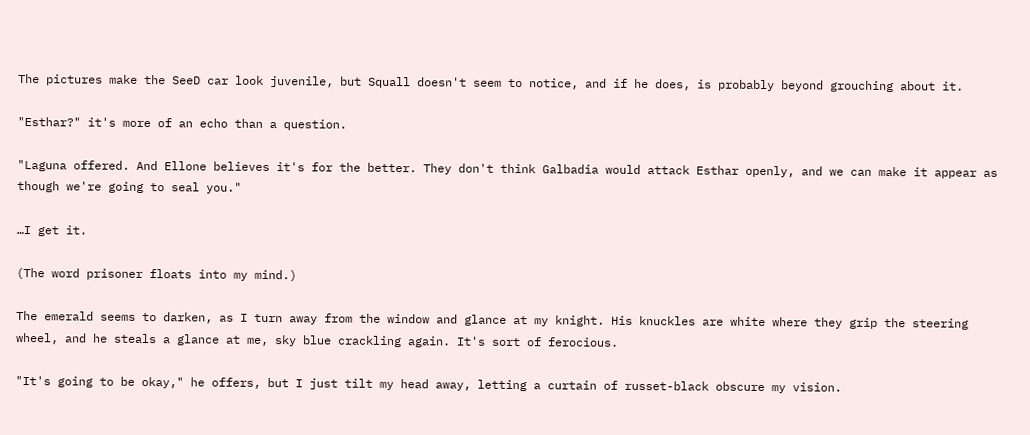The pictures make the SeeD car look juvenile, but Squall doesn't seem to notice, and if he does, is probably beyond grouching about it.

"Esthar?" it's more of an echo than a question.

"Laguna offered. And Ellone believes it's for the better. They don't think Galbadia would attack Esthar openly, and we can make it appear as though we're going to seal you."

…I get it.

(The word prisoner floats into my mind.)

The emerald seems to darken, as I turn away from the window and glance at my knight. His knuckles are white where they grip the steering wheel, and he steals a glance at me, sky blue crackling again. It's sort of ferocious.

"It's going to be okay," he offers, but I just tilt my head away, letting a curtain of russet-black obscure my vision.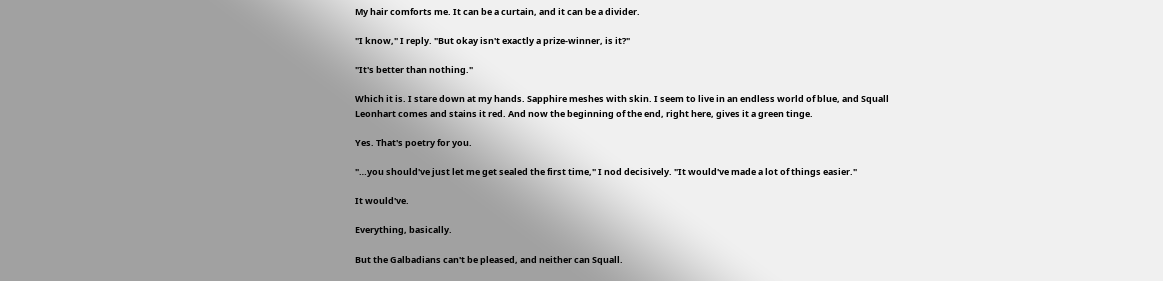My hair comforts me. It can be a curtain, and it can be a divider.

"I know," I reply. "But okay isn't exactly a prize-winner, is it?"

"It's better than nothing."

Which it is. I stare down at my hands. Sapphire meshes with skin. I seem to live in an endless world of blue, and Squall Leonhart comes and stains it red. And now the beginning of the end, right here, gives it a green tinge.

Yes. That's poetry for you.

"…you should've just let me get sealed the first time," I nod decisively. "It would've made a lot of things easier."

It would've.

Everything, basically.

But the Galbadians can't be pleased, and neither can Squall.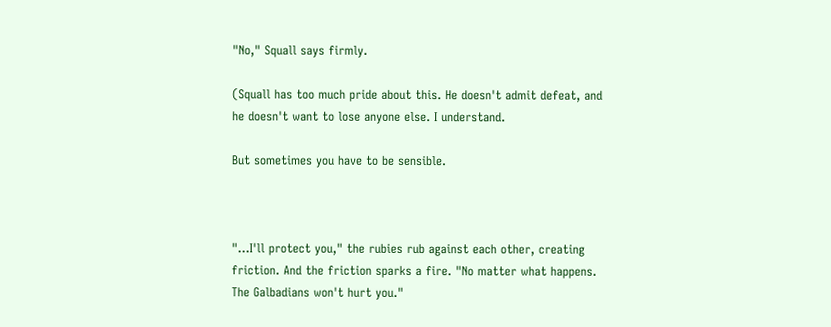"No," Squall says firmly.

(Squall has too much pride about this. He doesn't admit defeat, and he doesn't want to lose anyone else. I understand.

But sometimes you have to be sensible.



"…I'll protect you," the rubies rub against each other, creating friction. And the friction sparks a fire. "No matter what happens. The Galbadians won't hurt you."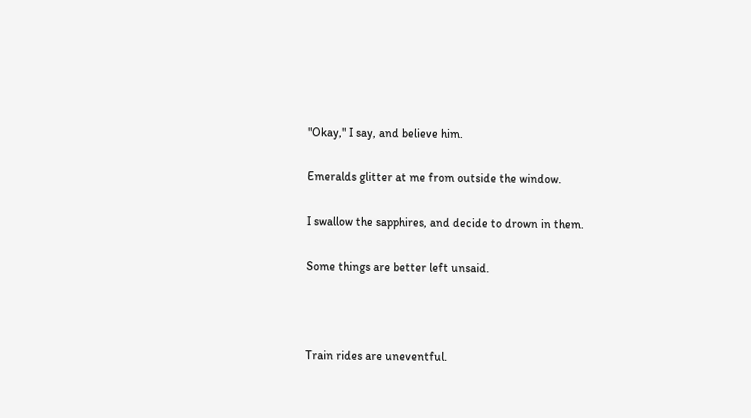"Okay," I say, and believe him.

Emeralds glitter at me from outside the window.

I swallow the sapphires, and decide to drown in them.

Some things are better left unsaid.



Train rides are uneventful.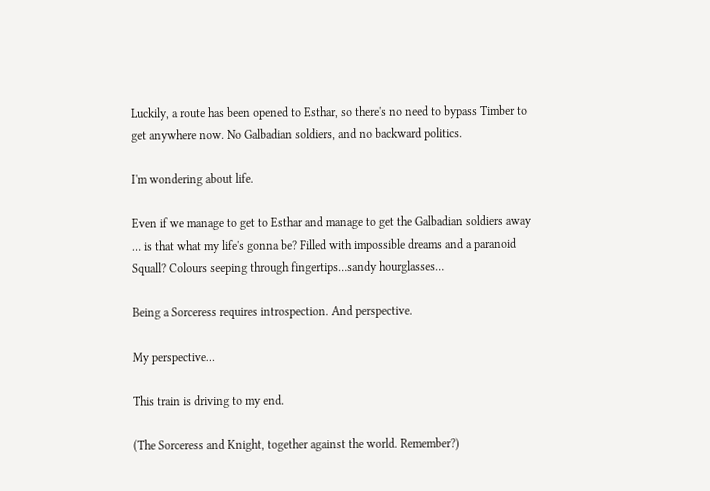Luckily, a route has been opened to Esthar, so there's no need to bypass Timber to get anywhere now. No Galbadian soldiers, and no backward politics.

I'm wondering about life.

Even if we manage to get to Esthar and manage to get the Galbadian soldiers away … is that what my life's gonna be? Filled with impossible dreams and a paranoid Squall? Colours seeping through fingertips…sandy hourglasses…

Being a Sorceress requires introspection. And perspective.

My perspective…

This train is driving to my end.

(The Sorceress and Knight, together against the world. Remember?)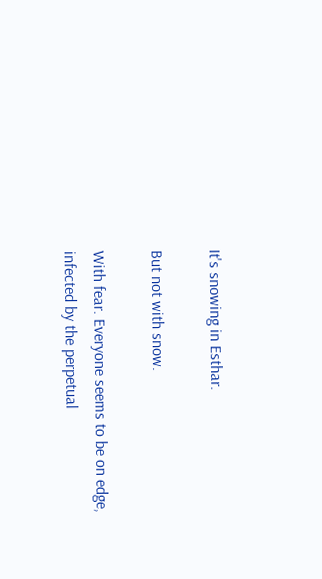It's snowing in Esthar.

But not with snow.

With fear. Everyone seems to be on edge, infected by the perpetual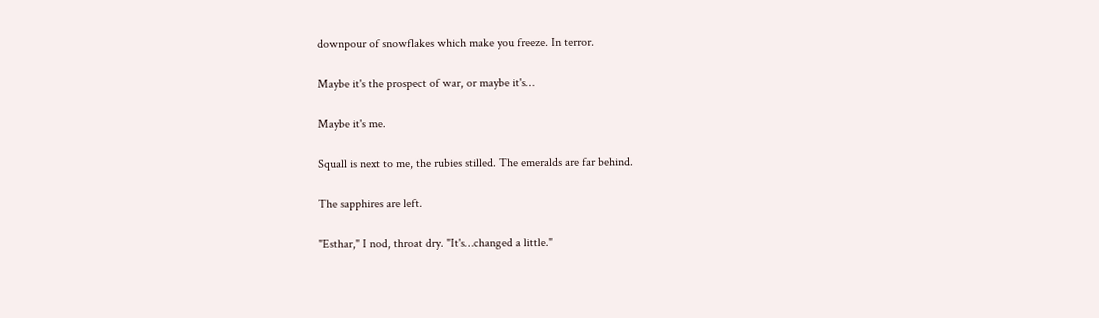downpour of snowflakes which make you freeze. In terror.

Maybe it's the prospect of war, or maybe it's…

Maybe it's me.

Squall is next to me, the rubies stilled. The emeralds are far behind.

The sapphires are left.

"Esthar," I nod, throat dry. "It's…changed a little."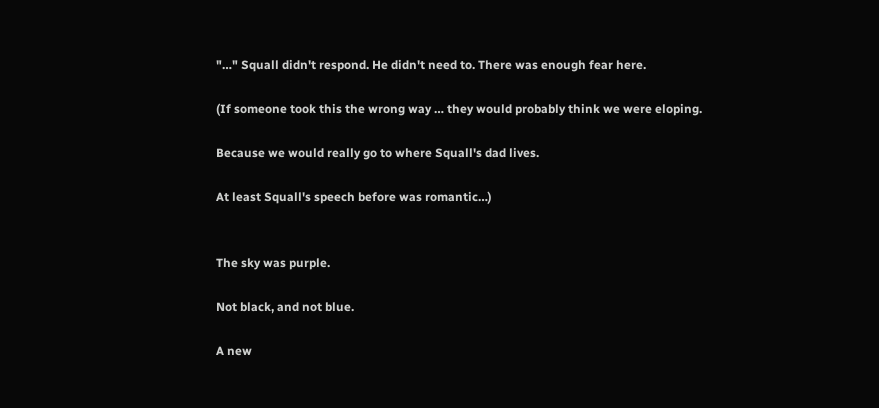"…" Squall didn't respond. He didn't need to. There was enough fear here.

(If someone took this the wrong way … they would probably think we were eloping.

Because we would really go to where Squall's dad lives.

At least Squall's speech before was romantic…)


The sky was purple.

Not black, and not blue.

A new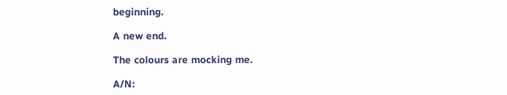beginning.

A new end.

The colours are mocking me.

A/N: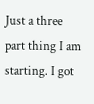Just a three part thing I am starting. I got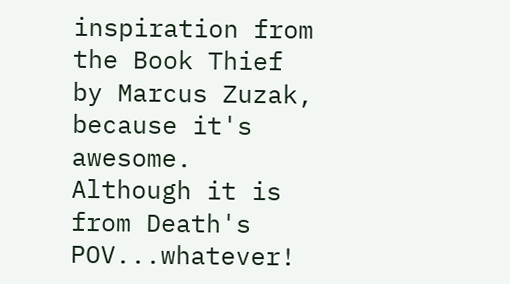inspiration from the Book Thief by Marcus Zuzak, because it's awesome. Although it is from Death's POV...whatever!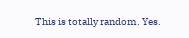This is totally random. Yes.